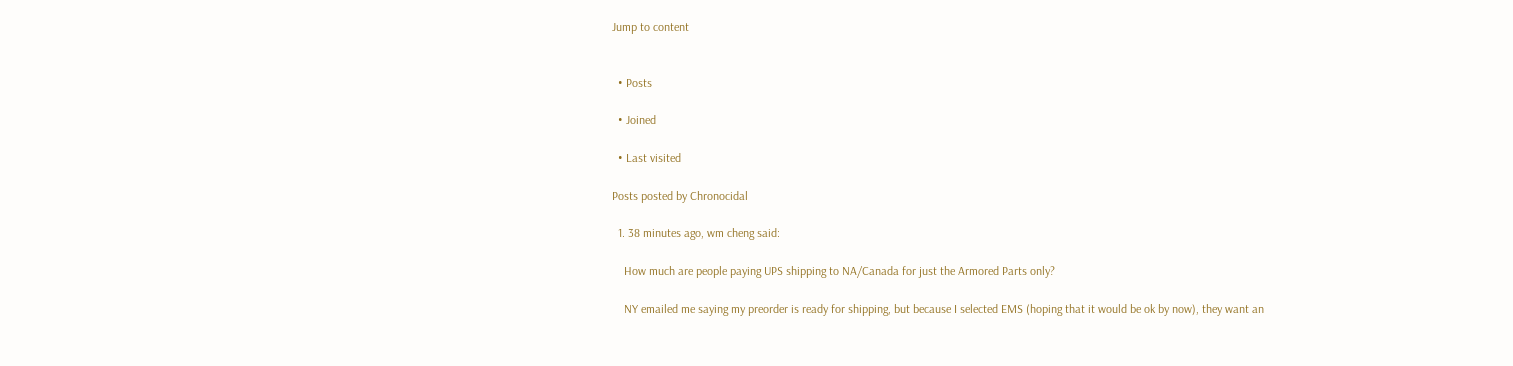Jump to content


  • Posts

  • Joined

  • Last visited

Posts posted by Chronocidal

  1. 38 minutes ago, wm cheng said:

    How much are people paying UPS shipping to NA/Canada for just the Armored Parts only?

    NY emailed me saying my preorder is ready for shipping, but because I selected EMS (hoping that it would be ok by now), they want an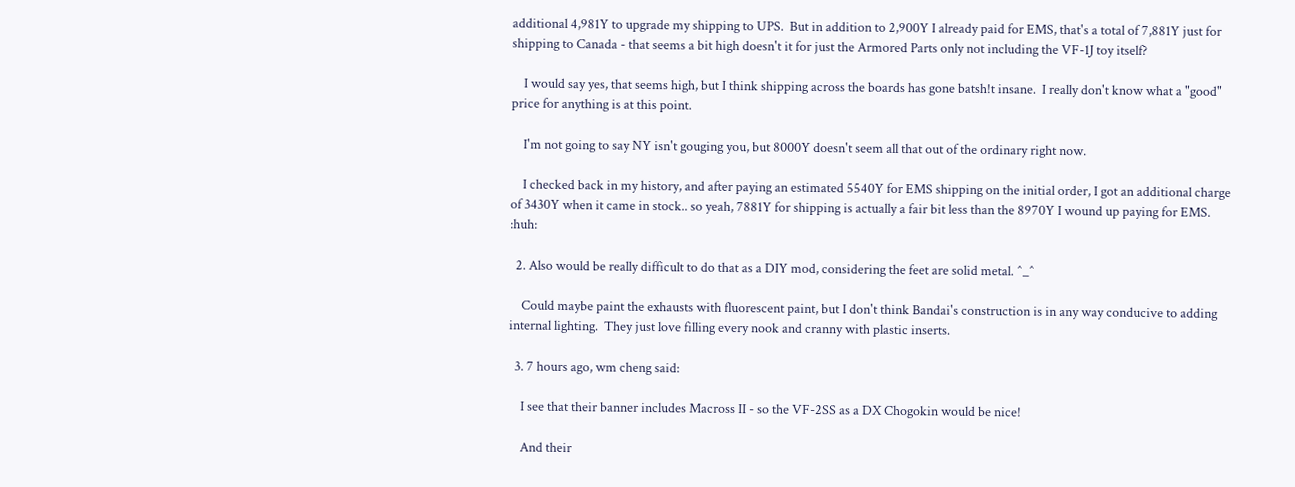additional 4,981Y to upgrade my shipping to UPS.  But in addition to 2,900Y I already paid for EMS, that's a total of 7,881Y just for shipping to Canada - that seems a bit high doesn't it for just the Armored Parts only not including the VF-1J toy itself?

    I would say yes, that seems high, but I think shipping across the boards has gone batsh!t insane.  I really don't know what a "good" price for anything is at this point.

    I'm not going to say NY isn't gouging you, but 8000Y doesn't seem all that out of the ordinary right now.

    I checked back in my history, and after paying an estimated 5540Y for EMS shipping on the initial order, I got an additional charge of 3430Y when it came in stock.. so yeah, 7881Y for shipping is actually a fair bit less than the 8970Y I wound up paying for EMS. :huh:

  2. Also would be really difficult to do that as a DIY mod, considering the feet are solid metal. ^_^

    Could maybe paint the exhausts with fluorescent paint, but I don't think Bandai's construction is in any way conducive to adding internal lighting.  They just love filling every nook and cranny with plastic inserts.

  3. 7 hours ago, wm cheng said:

    I see that their banner includes Macross II - so the VF-2SS as a DX Chogokin would be nice!

    And their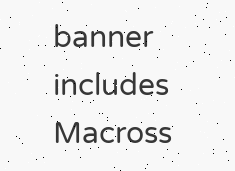banner includes Macross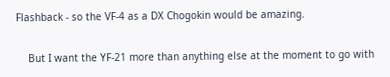Flashback - so the VF-4 as a DX Chogokin would be amazing.

    But I want the YF-21 more than anything else at the moment to go with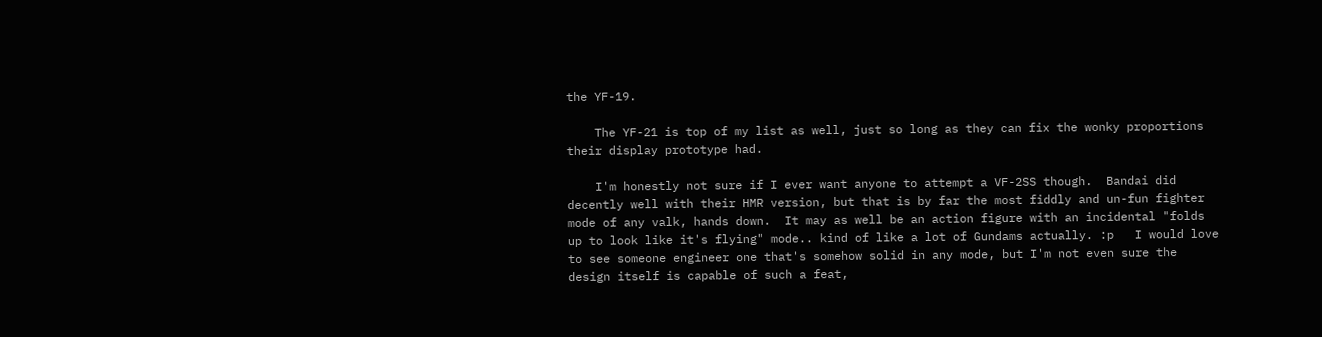the YF-19.

    The YF-21 is top of my list as well, just so long as they can fix the wonky proportions their display prototype had.

    I'm honestly not sure if I ever want anyone to attempt a VF-2SS though.  Bandai did decently well with their HMR version, but that is by far the most fiddly and un-fun fighter mode of any valk, hands down.  It may as well be an action figure with an incidental "folds up to look like it's flying" mode.. kind of like a lot of Gundams actually. :p   I would love to see someone engineer one that's somehow solid in any mode, but I'm not even sure the design itself is capable of such a feat,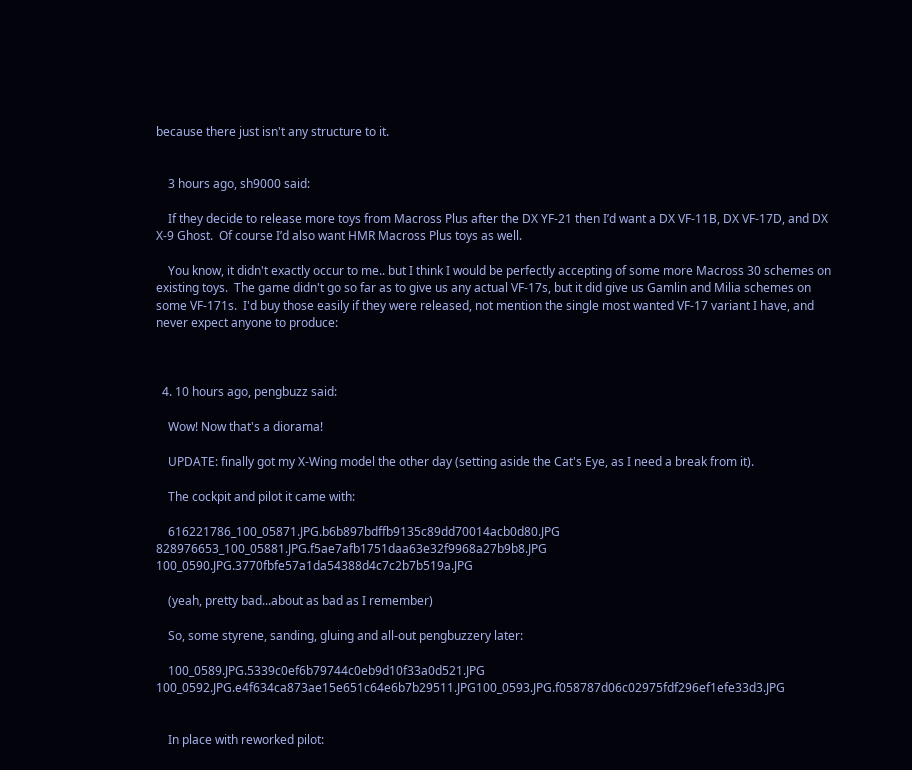because there just isn't any structure to it.


    3 hours ago, sh9000 said:

    If they decide to release more toys from Macross Plus after the DX YF-21 then I’d want a DX VF-11B, DX VF-17D, and DX X-9 Ghost.  Of course I’d also want HMR Macross Plus toys as well.

    You know, it didn't exactly occur to me.. but I think I would be perfectly accepting of some more Macross 30 schemes on existing toys.  The game didn't go so far as to give us any actual VF-17s, but it did give us Gamlin and Milia schemes on some VF-171s.  I'd buy those easily if they were released, not mention the single most wanted VF-17 variant I have, and never expect anyone to produce:



  4. 10 hours ago, pengbuzz said:

    Wow! Now that's a diorama!

    UPDATE: finally got my X-Wing model the other day (setting aside the Cat's Eye, as I need a break from it).

    The cockpit and pilot it came with:

    616221786_100_05871.JPG.b6b897bdffb9135c89dd70014acb0d80.JPG   828976653_100_05881.JPG.f5ae7afb1751daa63e32f9968a27b9b8.JPG  100_0590.JPG.3770fbfe57a1da54388d4c7c2b7b519a.JPG

    (yeah, pretty bad...about as bad as I remember)

    So, some styrene, sanding, gluing and all-out pengbuzzery later:

    100_0589.JPG.5339c0ef6b79744c0eb9d10f33a0d521.JPG 100_0592.JPG.e4f634ca873ae15e651c64e6b7b29511.JPG100_0593.JPG.f058787d06c02975fdf296ef1efe33d3.JPG


    In place with reworked pilot: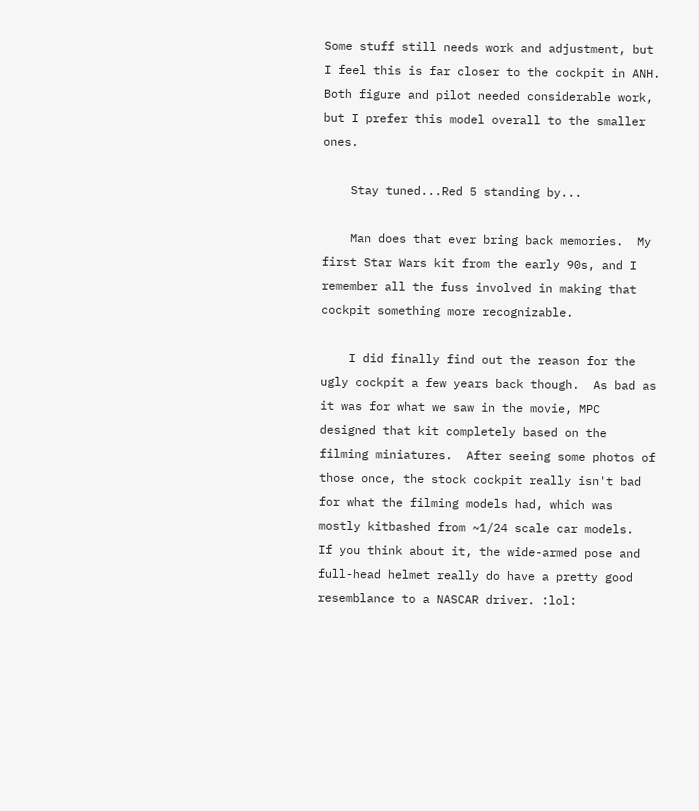Some stuff still needs work and adjustment, but I feel this is far closer to the cockpit in ANH. Both figure and pilot needed considerable work, but I prefer this model overall to the smaller ones.

    Stay tuned...Red 5 standing by...

    Man does that ever bring back memories.  My first Star Wars kit from the early 90s, and I remember all the fuss involved in making that cockpit something more recognizable.

    I did finally find out the reason for the ugly cockpit a few years back though.  As bad as it was for what we saw in the movie, MPC designed that kit completely based on the filming miniatures.  After seeing some photos of those once, the stock cockpit really isn't bad for what the filming models had, which was mostly kitbashed from ~1/24 scale car models.  If you think about it, the wide-armed pose and full-head helmet really do have a pretty good resemblance to a NASCAR driver. :lol: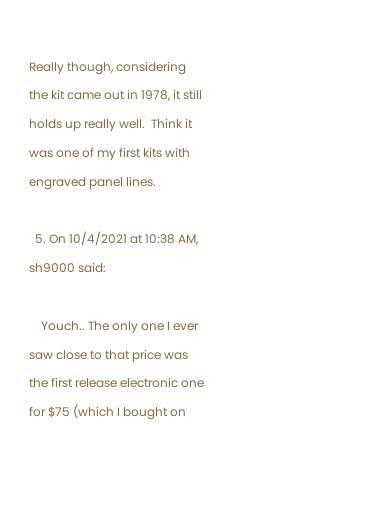Really though, considering the kit came out in 1978, it still holds up really well.  Think it was one of my first kits with engraved panel lines.

  5. On 10/4/2021 at 10:38 AM, sh9000 said:

    Youch.. The only one I ever saw close to that price was the first release electronic one for $75 (which I bought on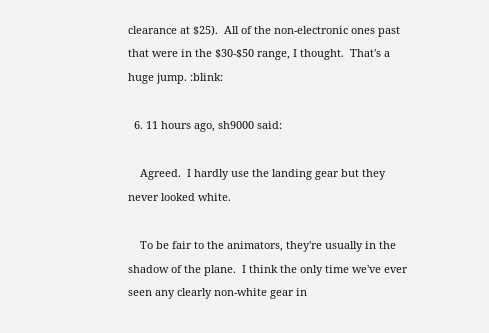clearance at $25).  All of the non-electronic ones past that were in the $30-$50 range, I thought.  That's a huge jump. :blink:

  6. 11 hours ago, sh9000 said:

    Agreed.  I hardly use the landing gear but they never looked white.

    To be fair to the animators, they're usually in the shadow of the plane.  I think the only time we've ever seen any clearly non-white gear in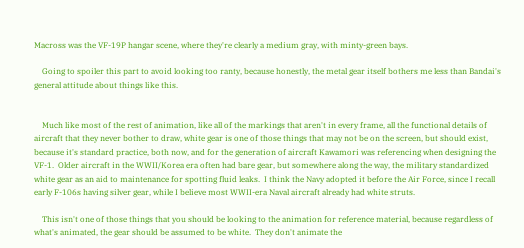Macross was the VF-19P hangar scene, where they're clearly a medium gray, with minty-green bays.

    Going to spoiler this part to avoid looking too ranty, because honestly, the metal gear itself bothers me less than Bandai's general attitude about things like this.


    Much like most of the rest of animation, like all of the markings that aren't in every frame, all the functional details of aircraft that they never bother to draw, white gear is one of those things that may not be on the screen, but should exist, because it's standard practice, both now, and for the generation of aircraft Kawamori was referencing when designing the VF-1.  Older aircraft in the WWII/Korea era often had bare gear, but somewhere along the way, the military standardized white gear as an aid to maintenance for spotting fluid leaks.  I think the Navy adopted it before the Air Force, since I recall early F-106s having silver gear, while I believe most WWII-era Naval aircraft already had white struts.

    This isn't one of those things that you should be looking to the animation for reference material, because regardless of what's animated, the gear should be assumed to be white.  They don't animate the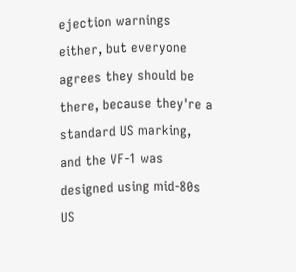ejection warnings either, but everyone agrees they should be there, because they're a standard US marking, and the VF-1 was designed using mid-80s US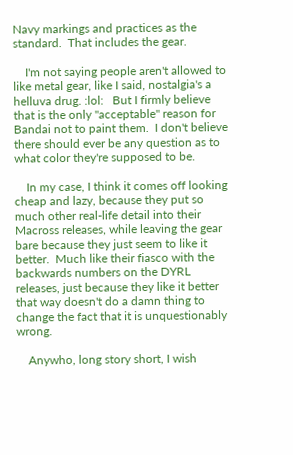Navy markings and practices as the standard.  That includes the gear.

    I'm not saying people aren't allowed to like metal gear, like I said, nostalgia's a helluva drug. :lol:   But I firmly believe that is the only "acceptable" reason for Bandai not to paint them.  I don't believe there should ever be any question as to what color they're supposed to be.

    In my case, I think it comes off looking cheap and lazy, because they put so much other real-life detail into their Macross releases, while leaving the gear bare because they just seem to like it better.  Much like their fiasco with the backwards numbers on the DYRL releases, just because they like it better that way doesn't do a damn thing to change the fact that it is unquestionably wrong.

    Anywho, long story short, I wish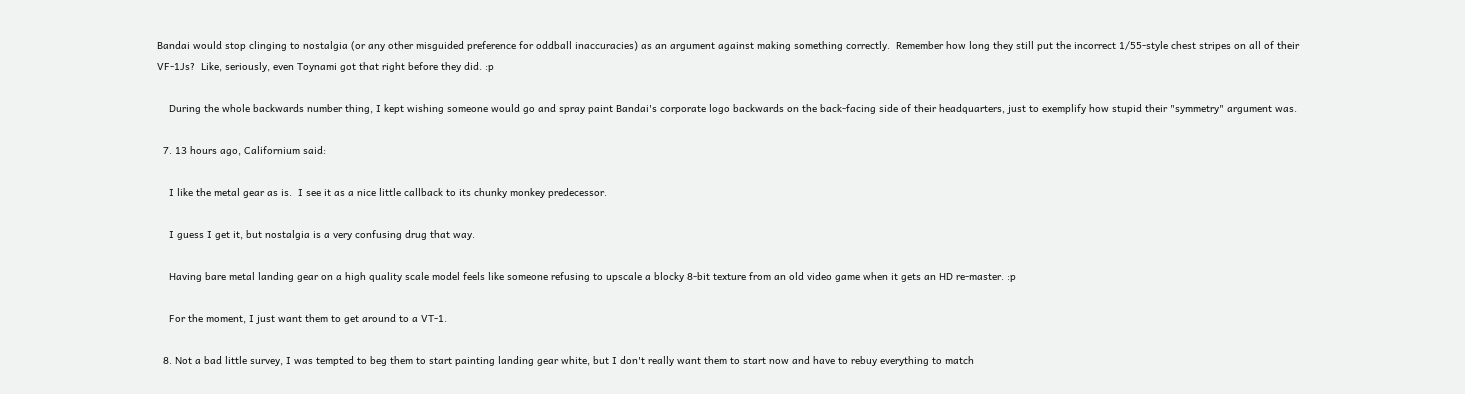Bandai would stop clinging to nostalgia (or any other misguided preference for oddball inaccuracies) as an argument against making something correctly.  Remember how long they still put the incorrect 1/55-style chest stripes on all of their VF-1Js?  Like, seriously, even Toynami got that right before they did. :p

    During the whole backwards number thing, I kept wishing someone would go and spray paint Bandai's corporate logo backwards on the back-facing side of their headquarters, just to exemplify how stupid their "symmetry" argument was.

  7. 13 hours ago, Californium said:

    I like the metal gear as is.  I see it as a nice little callback to its chunky monkey predecessor.

    I guess I get it, but nostalgia is a very confusing drug that way.

    Having bare metal landing gear on a high quality scale model feels like someone refusing to upscale a blocky 8-bit texture from an old video game when it gets an HD re-master. :p

    For the moment, I just want them to get around to a VT-1.

  8. Not a bad little survey, I was tempted to beg them to start painting landing gear white, but I don't really want them to start now and have to rebuy everything to match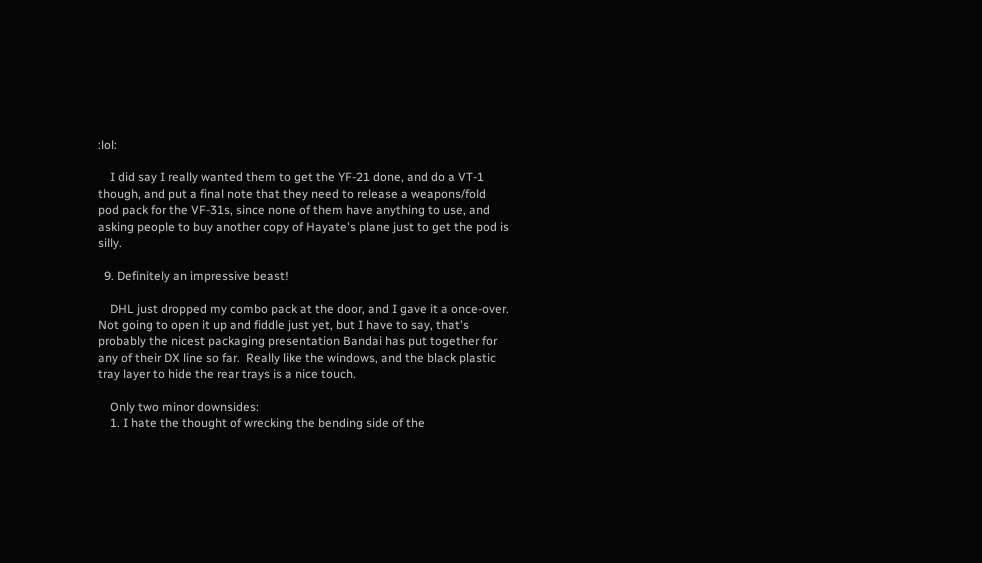:lol:

    I did say I really wanted them to get the YF-21 done, and do a VT-1 though, and put a final note that they need to release a weapons/fold pod pack for the VF-31s, since none of them have anything to use, and asking people to buy another copy of Hayate's plane just to get the pod is silly.

  9. Definitely an impressive beast!

    DHL just dropped my combo pack at the door, and I gave it a once-over.  Not going to open it up and fiddle just yet, but I have to say, that's probably the nicest packaging presentation Bandai has put together for any of their DX line so far.  Really like the windows, and the black plastic tray layer to hide the rear trays is a nice touch.

    Only two minor downsides:
    1. I hate the thought of wrecking the bending side of the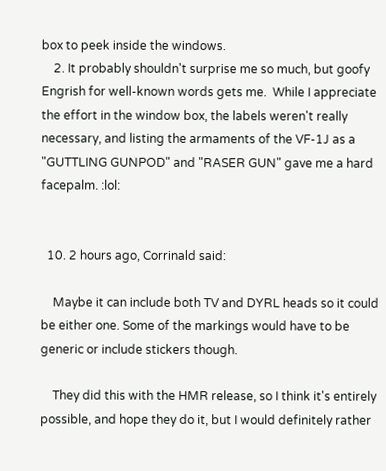box to peek inside the windows.
    2. It probably shouldn't surprise me so much, but goofy Engrish for well-known words gets me.  While I appreciate the effort in the window box, the labels weren't really necessary, and listing the armaments of the VF-1J as a "GUTTLING GUNPOD" and "RASER GUN" gave me a hard facepalm. :lol:


  10. 2 hours ago, Corrinald said:

    Maybe it can include both TV and DYRL heads so it could be either one. Some of the markings would have to be generic or include stickers though.

    They did this with the HMR release, so I think it's entirely possible, and hope they do it, but I would definitely rather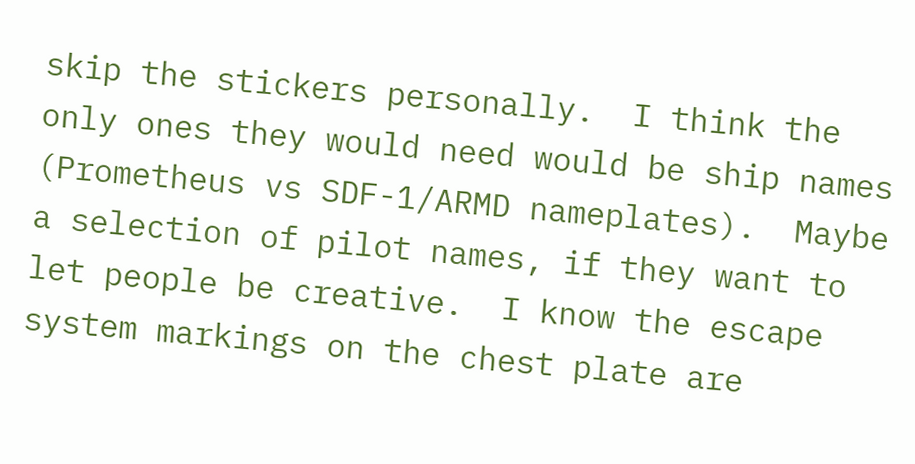skip the stickers personally.  I think the only ones they would need would be ship names (Prometheus vs SDF-1/ARMD nameplates).  Maybe a selection of pilot names, if they want to let people be creative.  I know the escape system markings on the chest plate are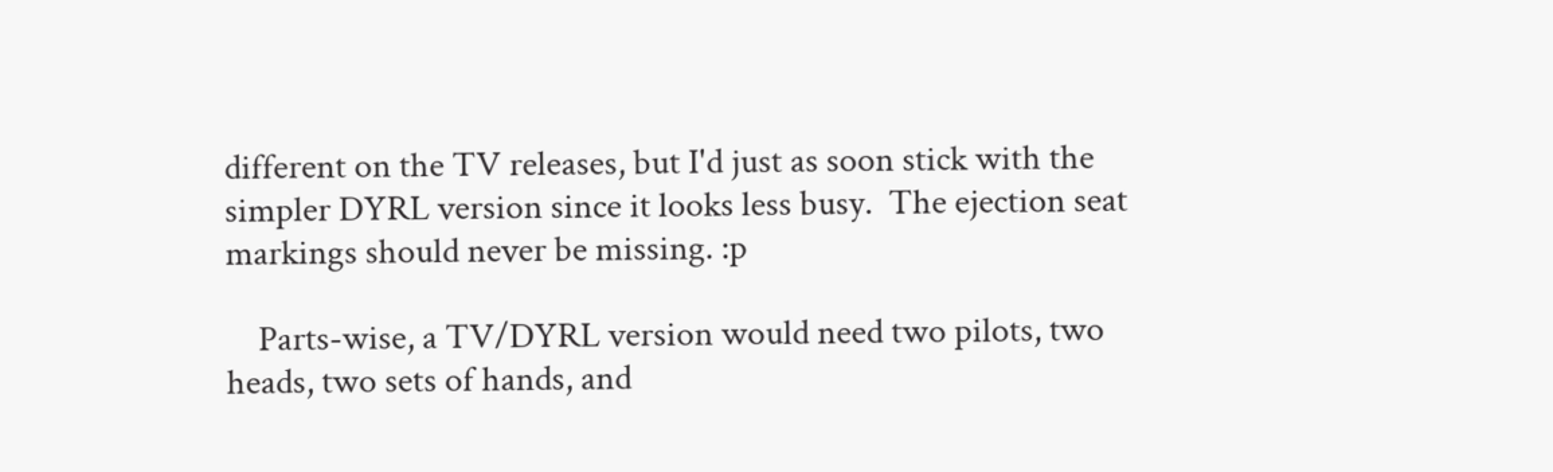different on the TV releases, but I'd just as soon stick with the simpler DYRL version since it looks less busy.  The ejection seat markings should never be missing. :p

    Parts-wise, a TV/DYRL version would need two pilots, two heads, two sets of hands, and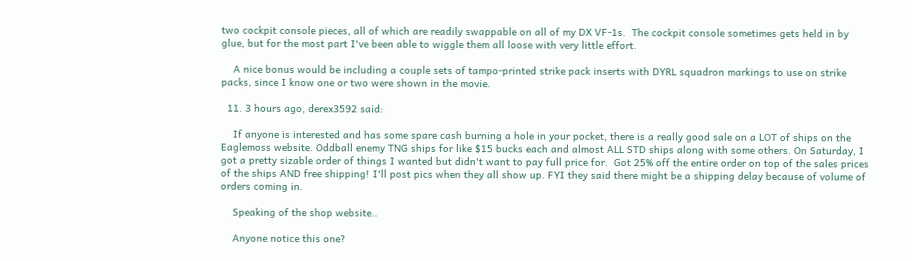two cockpit console pieces, all of which are readily swappable on all of my DX VF-1s.  The cockpit console sometimes gets held in by glue, but for the most part I've been able to wiggle them all loose with very little effort.

    A nice bonus would be including a couple sets of tampo-printed strike pack inserts with DYRL squadron markings to use on strike packs, since I know one or two were shown in the movie.

  11. 3 hours ago, derex3592 said:

    If anyone is interested and has some spare cash burning a hole in your pocket, there is a really good sale on a LOT of ships on the Eaglemoss website. Oddball enemy TNG ships for like $15 bucks each and almost ALL STD ships along with some others. On Saturday, I  got a pretty sizable order of things I wanted but didn't want to pay full price for.  Got 25% off the entire order on top of the sales prices of the ships AND free shipping! I'll post pics when they all show up. FYI they said there might be a shipping delay because of volume of orders coming in.

    Speaking of the shop website..

    Anyone notice this one?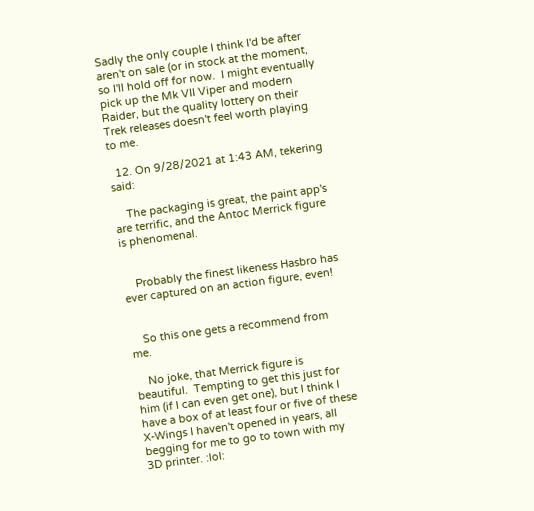Sadly the only couple I think I'd be after aren't on sale (or in stock at the moment, so I'll hold off for now.  I might eventually pick up the Mk VII Viper and modern Raider, but the quality lottery on their Trek releases doesn't feel worth playing to me.

  12. On 9/28/2021 at 1:43 AM, tekering said:

    The packaging is great, the paint app's are terrific, and the Antoc Merrick figure is phenomenal.


    Probably the finest likeness Hasbro has ever captured on an action figure, even!


    So this one gets a recommend from me.

    No joke, that Merrick figure is beautiful.  Tempting to get this just for him (if I can even get one), but I think I have a box of at least four or five of these X-Wings I haven't opened in years, all begging for me to go to town with my 3D printer. :lol: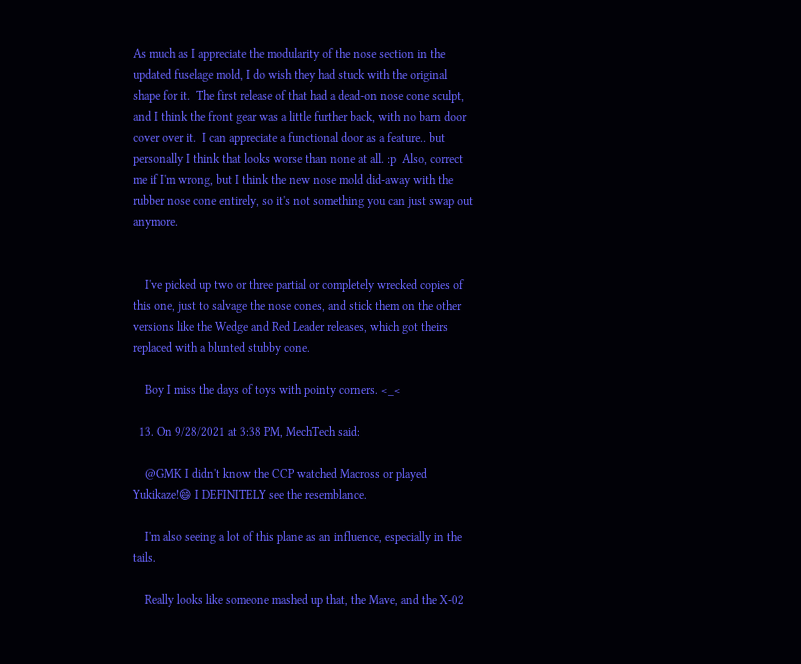As much as I appreciate the modularity of the nose section in the updated fuselage mold, I do wish they had stuck with the original shape for it.  The first release of that had a dead-on nose cone sculpt, and I think the front gear was a little further back, with no barn door cover over it.  I can appreciate a functional door as a feature.. but personally I think that looks worse than none at all. :p  Also, correct me if I'm wrong, but I think the new nose mold did-away with the rubber nose cone entirely, so it's not something you can just swap out anymore.


    I've picked up two or three partial or completely wrecked copies of this one, just to salvage the nose cones, and stick them on the other versions like the Wedge and Red Leader releases, which got theirs replaced with a blunted stubby cone.

    Boy I miss the days of toys with pointy corners. <_<

  13. On 9/28/2021 at 3:38 PM, MechTech said:

    @GMK I didn't know the CCP watched Macross or played Yukikaze!😄 I DEFINITELY see the resemblance.

    I'm also seeing a lot of this plane as an influence, especially in the tails.

    Really looks like someone mashed up that, the Mave, and the X-02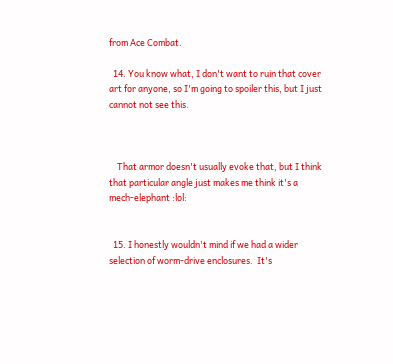from Ace Combat.

  14. You know what, I don't want to ruin that cover art for anyone, so I'm going to spoiler this, but I just cannot not see this.



    That armor doesn't usually evoke that, but I think that particular angle just makes me think it's a mech-elephant :lol:


  15. I honestly wouldn't mind if we had a wider selection of worm-drive enclosures.  It's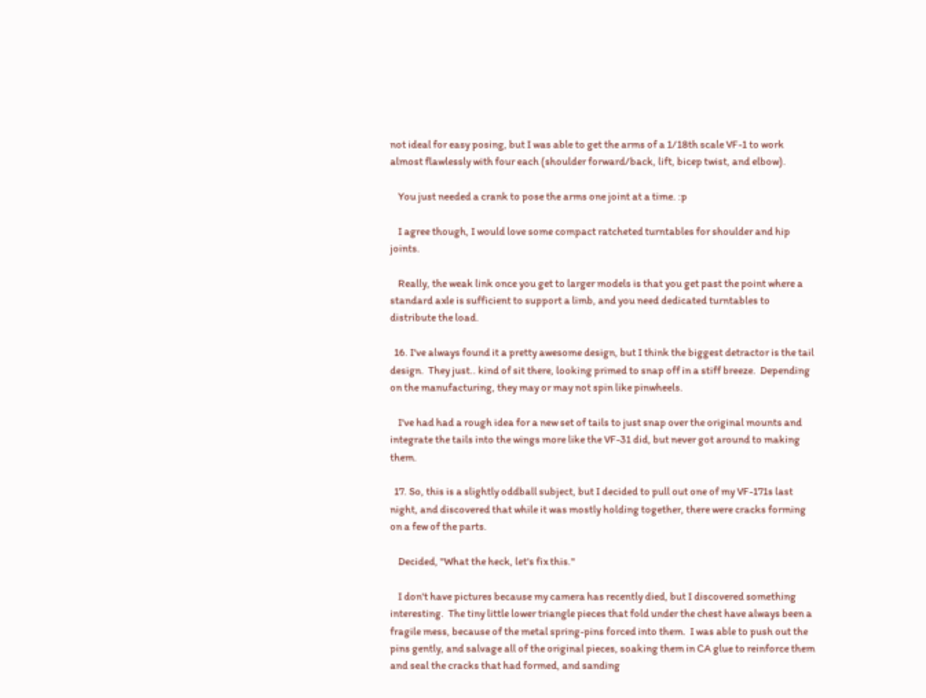not ideal for easy posing, but I was able to get the arms of a 1/18th scale VF-1 to work almost flawlessly with four each (shoulder forward/back, lift, bicep twist, and elbow).

    You just needed a crank to pose the arms one joint at a time. :p

    I agree though, I would love some compact ratcheted turntables for shoulder and hip joints.

    Really, the weak link once you get to larger models is that you get past the point where a standard axle is sufficient to support a limb, and you need dedicated turntables to distribute the load.

  16. I've always found it a pretty awesome design, but I think the biggest detractor is the tail design.  They just.. kind of sit there, looking primed to snap off in a stiff breeze.  Depending on the manufacturing, they may or may not spin like pinwheels.

    I've had had a rough idea for a new set of tails to just snap over the original mounts and integrate the tails into the wings more like the VF-31 did, but never got around to making them.

  17. So, this is a slightly oddball subject, but I decided to pull out one of my VF-171s last night, and discovered that while it was mostly holding together, there were cracks forming on a few of the parts.

    Decided, "What the heck, let's fix this."

    I don't have pictures because my camera has recently died, but I discovered something interesting.  The tiny little lower triangle pieces that fold under the chest have always been a fragile mess, because of the metal spring-pins forced into them.  I was able to push out the pins gently, and salvage all of the original pieces, soaking them in CA glue to reinforce them and seal the cracks that had formed, and sanding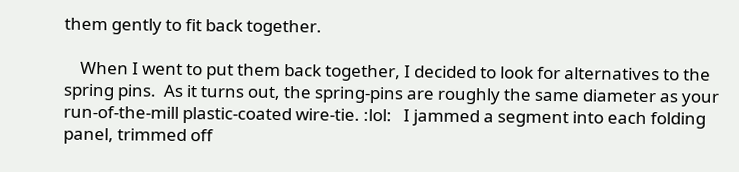them gently to fit back together.

    When I went to put them back together, I decided to look for alternatives to the spring pins.  As it turns out, the spring-pins are roughly the same diameter as your run-of-the-mill plastic-coated wire-tie. :lol:   I jammed a segment into each folding panel, trimmed off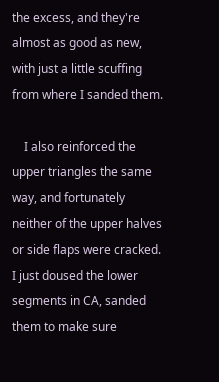the excess, and they're almost as good as new, with just a little scuffing from where I sanded them.

    I also reinforced the upper triangles the same way, and fortunately neither of the upper halves or side flaps were cracked.  I just doused the lower segments in CA, sanded them to make sure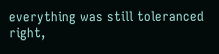everything was still toleranced right,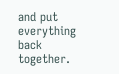and put everything back together.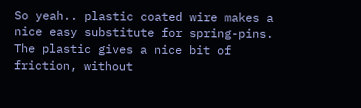So yeah.. plastic coated wire makes a nice easy substitute for spring-pins.  The plastic gives a nice bit of friction, without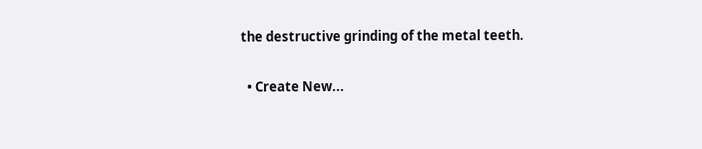the destructive grinding of the metal teeth.

  • Create New...